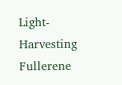Light-Harvesting Fullerene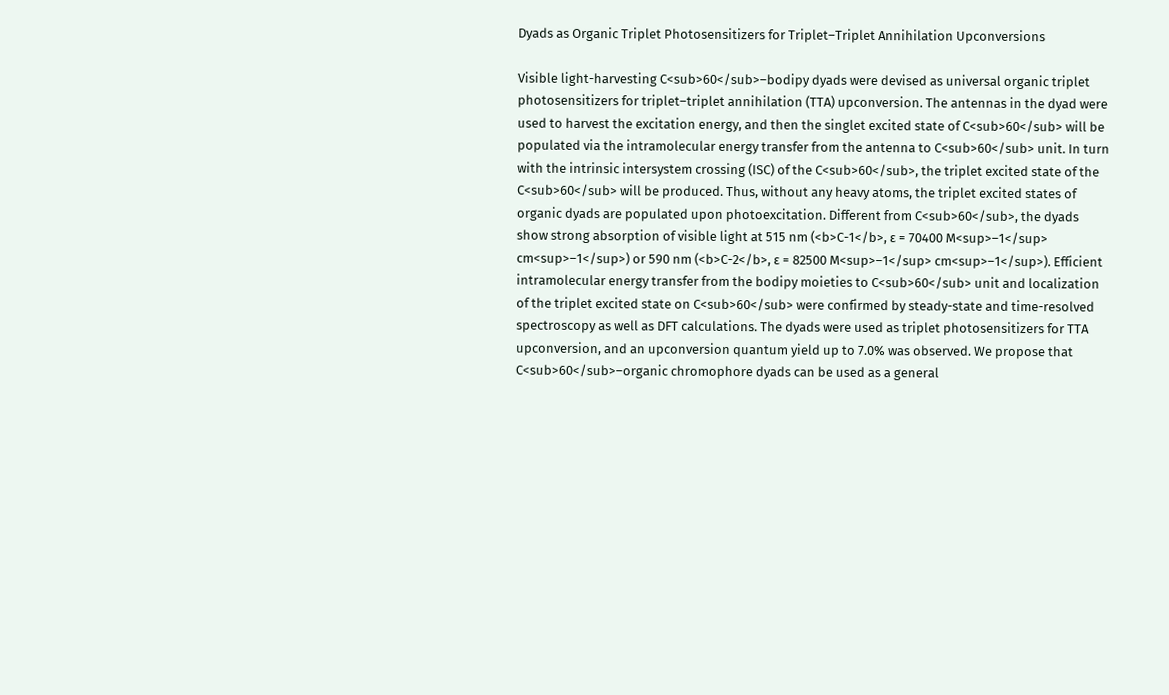Dyads as Organic Triplet Photosensitizers for Triplet–Triplet Annihilation Upconversions

Visible light-harvesting C<sub>60</sub>–bodipy dyads were devised as universal organic triplet photosensitizers for triplet–triplet annihilation (TTA) upconversion. The antennas in the dyad were used to harvest the excitation energy, and then the singlet excited state of C<sub>60</sub> will be populated via the intramolecular energy transfer from the antenna to C<sub>60</sub> unit. In turn with the intrinsic intersystem crossing (ISC) of the C<sub>60</sub>, the triplet excited state of the C<sub>60</sub> will be produced. Thus, without any heavy atoms, the triplet excited states of organic dyads are populated upon photoexcitation. Different from C<sub>60</sub>, the dyads show strong absorption of visible light at 515 nm (<b>C-1</b>, ε = 70400 M<sup>–1</sup> cm<sup>–1</sup>) or 590 nm (<b>C-2</b>, ε = 82500 M<sup>–1</sup> cm<sup>–1</sup>). Efficient intramolecular energy transfer from the bodipy moieties to C<sub>60</sub> unit and localization of the triplet excited state on C<sub>60</sub> were confirmed by steady-state and time-resolved spectroscopy as well as DFT calculations. The dyads were used as triplet photosensitizers for TTA upconversion, and an upconversion quantum yield up to 7.0% was observed. We propose that C<sub>60</sub>–organic chromophore dyads can be used as a general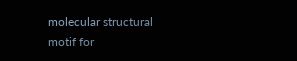molecular structural motif for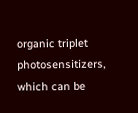organic triplet photosensitizers, which can be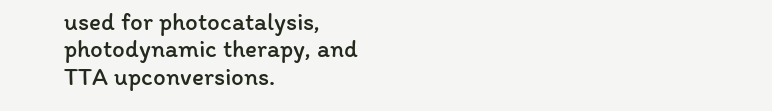used for photocatalysis, photodynamic therapy, and TTA upconversions.